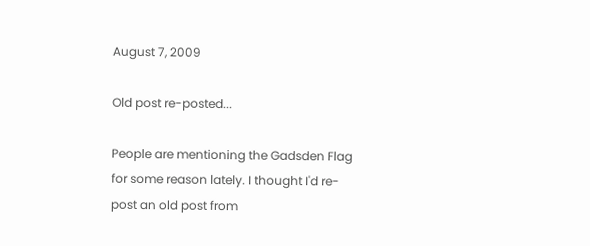August 7, 2009

Old post re-posted...

People are mentioning the Gadsden Flag for some reason lately. I thought I'd re-post an old post from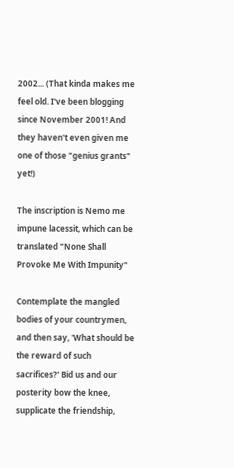2002... (That kinda makes me feel old. I've been blogging since November 2001! And they haven't even given me one of those "genius grants" yet!)

The inscription is Nemo me impune lacessit, which can be translated "None Shall Provoke Me With Impunity"

Contemplate the mangled bodies of your countrymen, and then say, 'What should be the reward of such sacrifices?' Bid us and our posterity bow the knee, supplicate the friendship,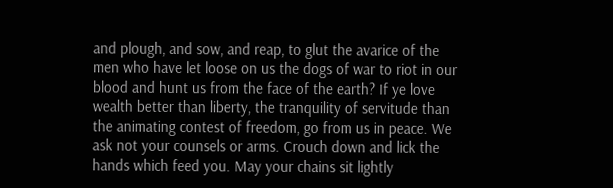and plough, and sow, and reap, to glut the avarice of the men who have let loose on us the dogs of war to riot in our blood and hunt us from the face of the earth? If ye love wealth better than liberty, the tranquility of servitude than the animating contest of freedom, go from us in peace. We ask not your counsels or arms. Crouch down and lick the hands which feed you. May your chains sit lightly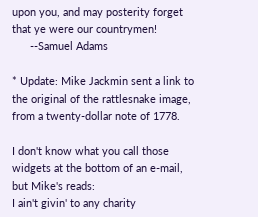upon you, and may posterity forget that ye were our countrymen!
      --Samuel Adams

* Update: Mike Jackmin sent a link to the original of the rattlesnake image, from a twenty-dollar note of 1778.

I don't know what you call those widgets at the bottom of an e-mail, but Mike's reads:
I ain't givin' to any charity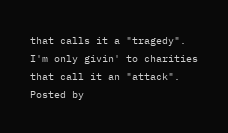that calls it a "tragedy".
I'm only givin' to charities that call it an "attack".
Posted by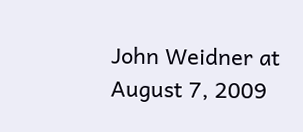John Weidner at August 7, 2009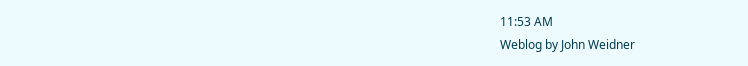11:53 AM
Weblog by John Weidner